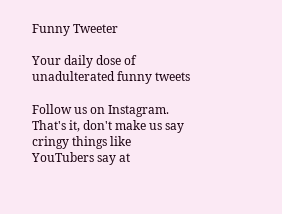Funny Tweeter

Your daily dose of unadulterated funny tweets

Follow us on Instagram. That's it, don't make us say cringy things like YouTubers say at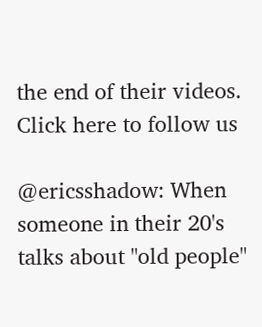the end of their videos. Click here to follow us

@ericsshadow: When someone in their 20's talks about "old people"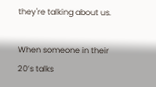they're talking about us.

When someone in their 20’s talks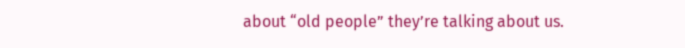about “old people” they’re talking about us.